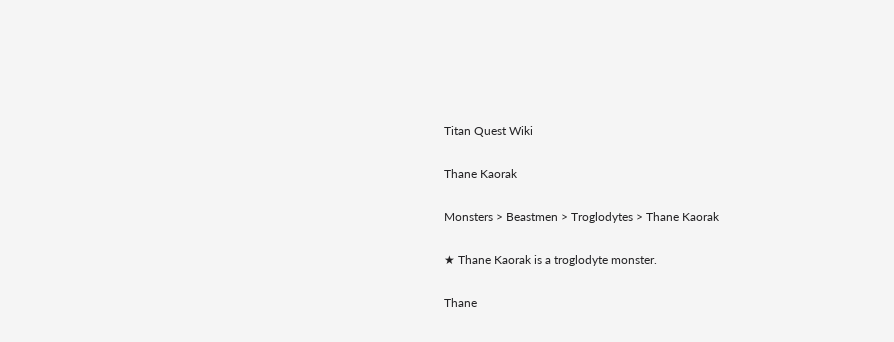Titan Quest Wiki

Thane Kaorak

Monsters > Beastmen > Troglodytes > Thane Kaorak

★ Thane Kaorak is a troglodyte monster.

Thane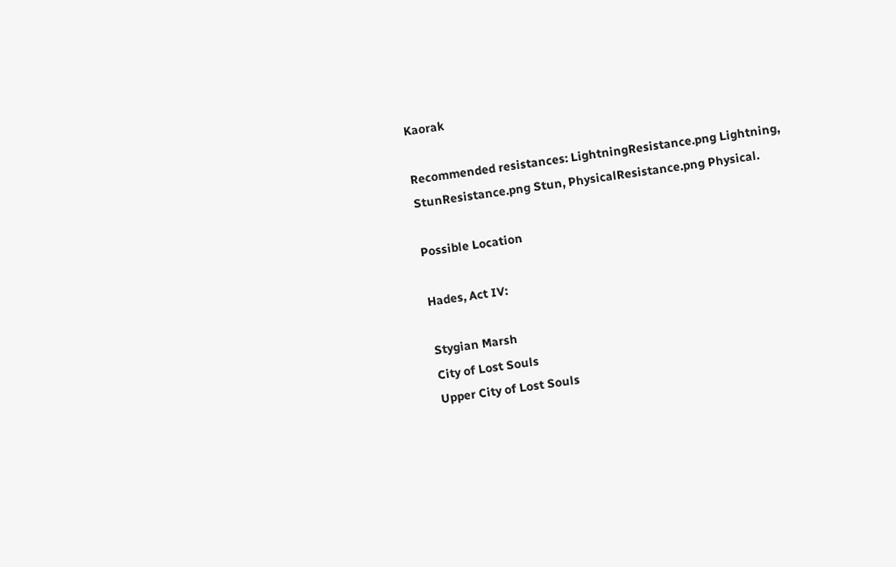Kaorak

Recommended resistances: LightningResistance.png Lightning, StunResistance.png Stun, PhysicalResistance.png Physical.

Possible Location

Hades, Act IV:

Stygian Marsh
City of Lost Souls
Upper City of Lost Souls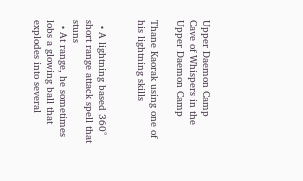Upper Daemon Camp
Cave of Whispers in the Upper Daemon Camp

Thane Kaorak using one of his lightning skills


  • A lightning based 360° short range attack spell that stuns
  • At range, he sometimes lobs a glowing ball that explodes into several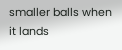smaller balls when it lands